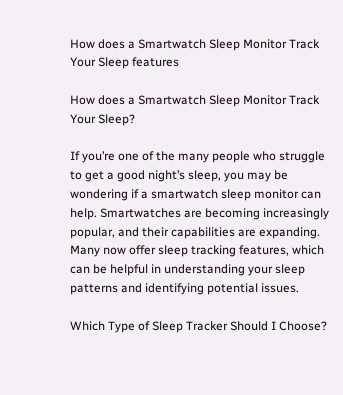How does a Smartwatch Sleep Monitor Track Your Sleep features

How does a Smartwatch Sleep Monitor Track Your Sleep?

If you’re one of the many people who struggle to get a good night’s sleep, you may be wondering if a smartwatch sleep monitor can help. Smartwatches are becoming increasingly popular, and their capabilities are expanding. Many now offer sleep tracking features, which can be helpful in understanding your sleep patterns and identifying potential issues.

Which Type of Sleep Tracker Should I Choose?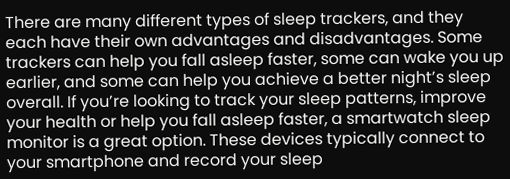There are many different types of sleep trackers, and they each have their own advantages and disadvantages. Some trackers can help you fall asleep faster, some can wake you up earlier, and some can help you achieve a better night’s sleep overall. If you’re looking to track your sleep patterns, improve your health or help you fall asleep faster, a smartwatch sleep monitor is a great option. These devices typically connect to your smartphone and record your sleep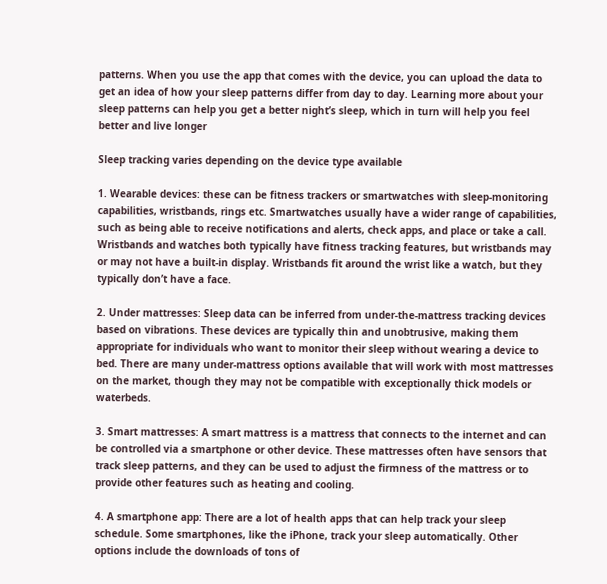patterns. When you use the app that comes with the device, you can upload the data to get an idea of how your sleep patterns differ from day to day. Learning more about your sleep patterns can help you get a better night’s sleep, which in turn will help you feel better and live longer

Sleep tracking varies depending on the device type available

1. Wearable devices: these can be fitness trackers or smartwatches with sleep-monitoring capabilities, wristbands, rings etc. Smartwatches usually have a wider range of capabilities, such as being able to receive notifications and alerts, check apps, and place or take a call. Wristbands and watches both typically have fitness tracking features, but wristbands may or may not have a built-in display. Wristbands fit around the wrist like a watch, but they typically don’t have a face.

2. Under mattresses: Sleep data can be inferred from under-the-mattress tracking devices based on vibrations. These devices are typically thin and unobtrusive, making them appropriate for individuals who want to monitor their sleep without wearing a device to bed. There are many under-mattress options available that will work with most mattresses on the market, though they may not be compatible with exceptionally thick models or waterbeds.

3. Smart mattresses: A smart mattress is a mattress that connects to the internet and can be controlled via a smartphone or other device. These mattresses often have sensors that track sleep patterns, and they can be used to adjust the firmness of the mattress or to provide other features such as heating and cooling.

4. A smartphone app: There are a lot of health apps that can help track your sleep schedule. Some smartphones, like the iPhone, track your sleep automatically. Other options include the downloads of tons of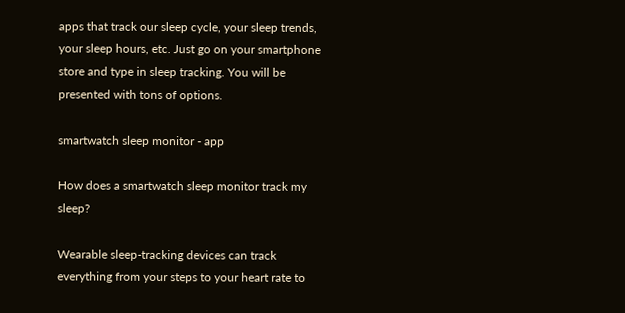apps that track our sleep cycle, your sleep trends, your sleep hours, etc. Just go on your smartphone store and type in sleep tracking. You will be presented with tons of options.

smartwatch sleep monitor - app

How does a smartwatch sleep monitor track my sleep?

Wearable sleep-tracking devices can track everything from your steps to your heart rate to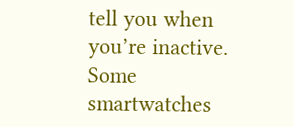tell you when you’re inactive. Some smartwatches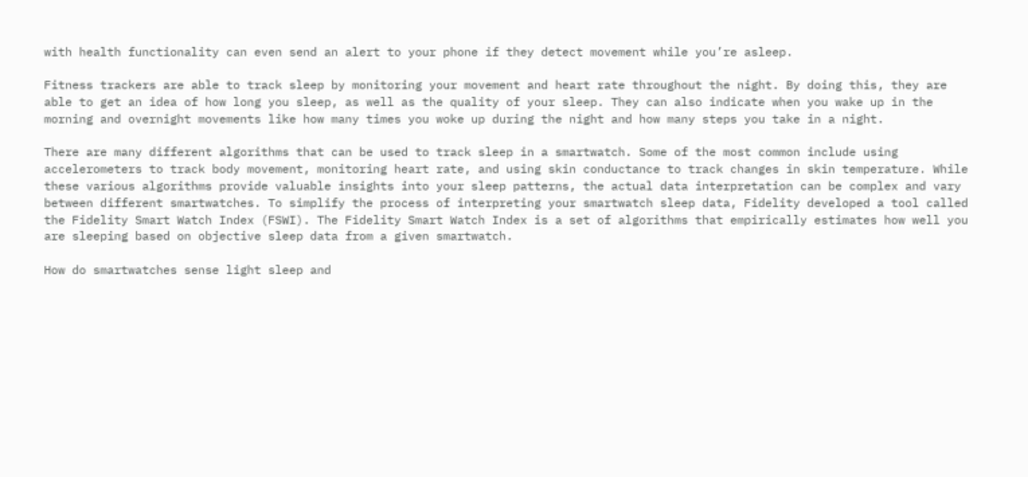with health functionality can even send an alert to your phone if they detect movement while you’re asleep.

Fitness trackers are able to track sleep by monitoring your movement and heart rate throughout the night. By doing this, they are able to get an idea of how long you sleep, as well as the quality of your sleep. They can also indicate when you wake up in the morning and overnight movements like how many times you woke up during the night and how many steps you take in a night.

There are many different algorithms that can be used to track sleep in a smartwatch. Some of the most common include using accelerometers to track body movement, monitoring heart rate, and using skin conductance to track changes in skin temperature. While these various algorithms provide valuable insights into your sleep patterns, the actual data interpretation can be complex and vary between different smartwatches. To simplify the process of interpreting your smartwatch sleep data, Fidelity developed a tool called the Fidelity Smart Watch Index (FSWI). The Fidelity Smart Watch Index is a set of algorithms that empirically estimates how well you are sleeping based on objective sleep data from a given smartwatch.

How do smartwatches sense light sleep and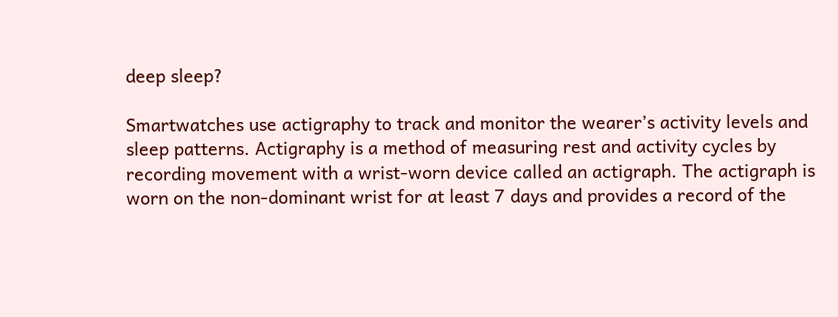deep sleep?

Smartwatches use actigraphy to track and monitor the wearer’s activity levels and sleep patterns. Actigraphy is a method of measuring rest and activity cycles by recording movement with a wrist-worn device called an actigraph. The actigraph is worn on the non-dominant wrist for at least 7 days and provides a record of the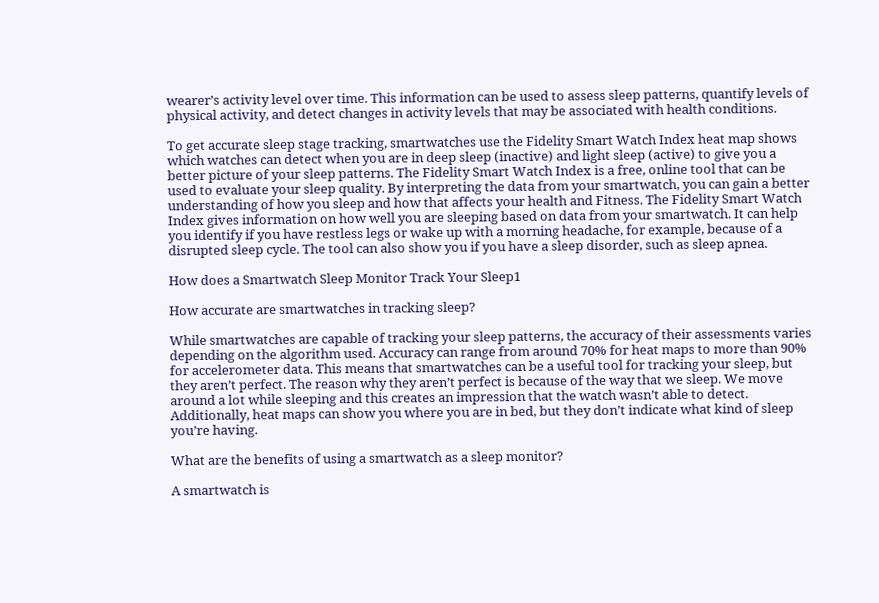wearer’s activity level over time. This information can be used to assess sleep patterns, quantify levels of physical activity, and detect changes in activity levels that may be associated with health conditions.

To get accurate sleep stage tracking, smartwatches use the Fidelity Smart Watch Index heat map shows which watches can detect when you are in deep sleep (inactive) and light sleep (active) to give you a better picture of your sleep patterns. The Fidelity Smart Watch Index is a free, online tool that can be used to evaluate your sleep quality. By interpreting the data from your smartwatch, you can gain a better understanding of how you sleep and how that affects your health and Fitness. The Fidelity Smart Watch Index gives information on how well you are sleeping based on data from your smartwatch. It can help you identify if you have restless legs or wake up with a morning headache, for example, because of a disrupted sleep cycle. The tool can also show you if you have a sleep disorder, such as sleep apnea.

How does a Smartwatch Sleep Monitor Track Your Sleep1

How accurate are smartwatches in tracking sleep?

While smartwatches are capable of tracking your sleep patterns, the accuracy of their assessments varies depending on the algorithm used. Accuracy can range from around 70% for heat maps to more than 90% for accelerometer data. This means that smartwatches can be a useful tool for tracking your sleep, but they aren’t perfect. The reason why they aren’t perfect is because of the way that we sleep. We move around a lot while sleeping and this creates an impression that the watch wasn’t able to detect. Additionally, heat maps can show you where you are in bed, but they don’t indicate what kind of sleep you’re having.

What are the benefits of using a smartwatch as a sleep monitor?

A smartwatch is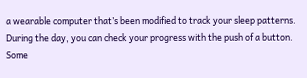a wearable computer that’s been modified to track your sleep patterns. During the day, you can check your progress with the push of a button. Some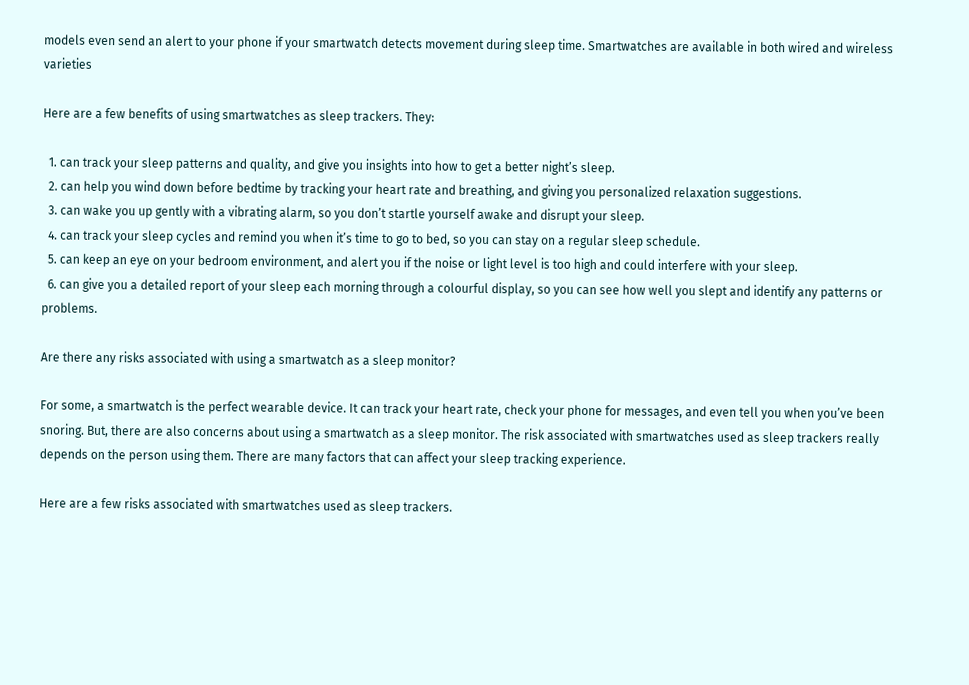models even send an alert to your phone if your smartwatch detects movement during sleep time. Smartwatches are available in both wired and wireless varieties

Here are a few benefits of using smartwatches as sleep trackers. They:

  1. can track your sleep patterns and quality, and give you insights into how to get a better night’s sleep.
  2. can help you wind down before bedtime by tracking your heart rate and breathing, and giving you personalized relaxation suggestions.
  3. can wake you up gently with a vibrating alarm, so you don’t startle yourself awake and disrupt your sleep.
  4. can track your sleep cycles and remind you when it’s time to go to bed, so you can stay on a regular sleep schedule.
  5. can keep an eye on your bedroom environment, and alert you if the noise or light level is too high and could interfere with your sleep.
  6. can give you a detailed report of your sleep each morning through a colourful display, so you can see how well you slept and identify any patterns or problems.

Are there any risks associated with using a smartwatch as a sleep monitor?

For some, a smartwatch is the perfect wearable device. It can track your heart rate, check your phone for messages, and even tell you when you’ve been snoring. But, there are also concerns about using a smartwatch as a sleep monitor. The risk associated with smartwatches used as sleep trackers really depends on the person using them. There are many factors that can affect your sleep tracking experience.

Here are a few risks associated with smartwatches used as sleep trackers.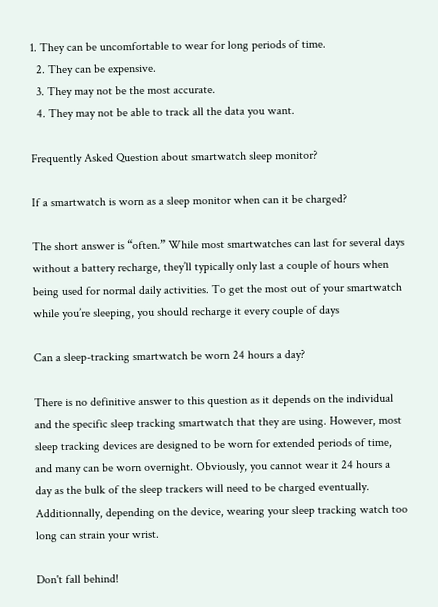1. They can be uncomfortable to wear for long periods of time.
  2. They can be expensive.
  3. They may not be the most accurate.
  4. They may not be able to track all the data you want.

Frequently Asked Question about smartwatch sleep monitor?

If a smartwatch is worn as a sleep monitor when can it be charged?

The short answer is “often.” While most smartwatches can last for several days without a battery recharge, they’ll typically only last a couple of hours when being used for normal daily activities. To get the most out of your smartwatch while you’re sleeping, you should recharge it every couple of days

Can a sleep-tracking smartwatch be worn 24 hours a day?

There is no definitive answer to this question as it depends on the individual and the specific sleep tracking smartwatch that they are using. However, most sleep tracking devices are designed to be worn for extended periods of time, and many can be worn overnight. Obviously, you cannot wear it 24 hours a day as the bulk of the sleep trackers will need to be charged eventually. Additionnally, depending on the device, wearing your sleep tracking watch too long can strain your wrist.

Don't fall behind!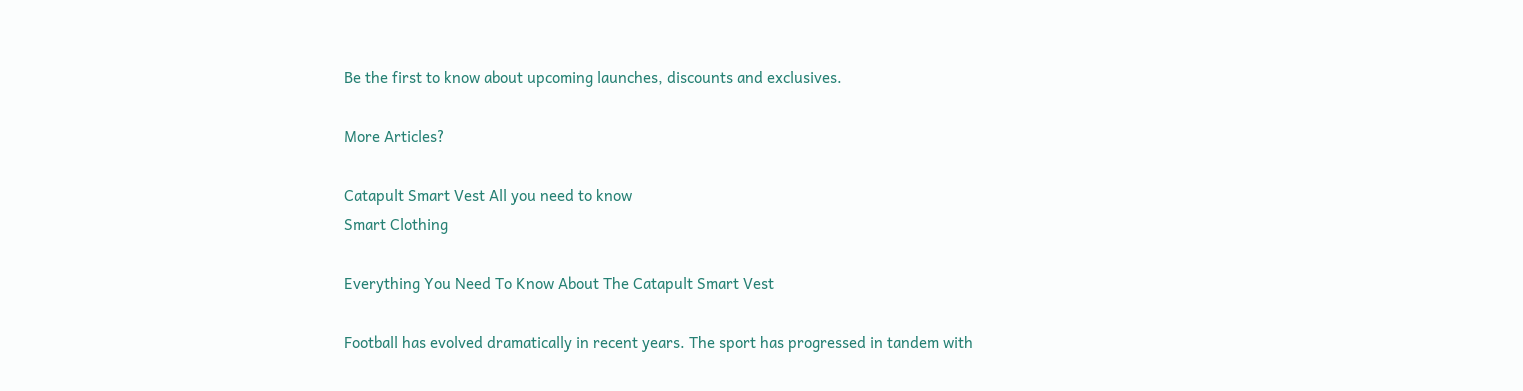Be the first to know about upcoming launches, discounts and exclusives.

More Articles?

Catapult Smart Vest All you need to know
Smart Clothing

Everything You Need To Know About The Catapult Smart Vest

Football has evolved dramatically in recent years. The sport has progressed in tandem with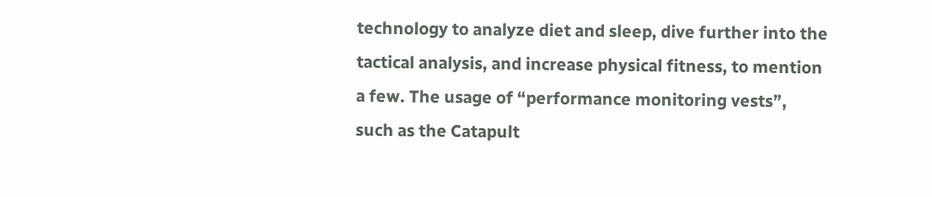technology to analyze diet and sleep, dive further into the tactical analysis, and increase physical fitness, to mention a few. The usage of “performance monitoring vests”, such as the Catapult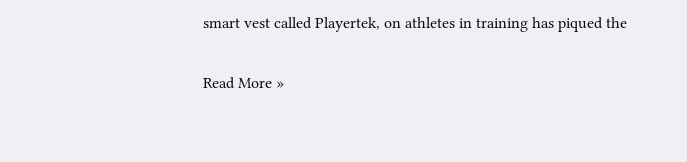smart vest called Playertek, on athletes in training has piqued the

Read More »